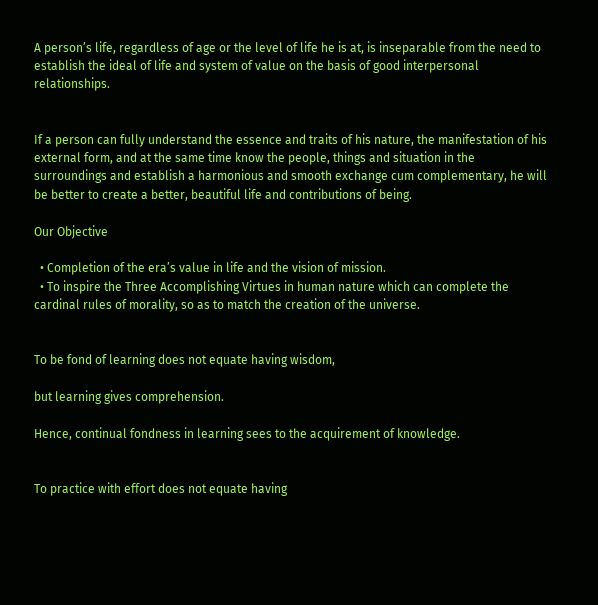A person’s life, regardless of age or the level of life he is at, is inseparable from the need to establish the ideal of life and system of value on the basis of good interpersonal relationships.


If a person can fully understand the essence and traits of his nature, the manifestation of his external form, and at the same time know the people, things and situation in the surroundings and establish a harmonious and smooth exchange cum complementary, he will be better to create a better, beautiful life and contributions of being.

Our Objective

  • Completion of the era’s value in life and the vision of mission.
  • To inspire the Three Accomplishing Virtues in human nature which can complete the cardinal rules of morality, so as to match the creation of the universe.


To be fond of learning does not equate having wisdom,

but learning gives comprehension.

Hence, continual fondness in learning sees to the acquirement of knowledge.


To practice with effort does not equate having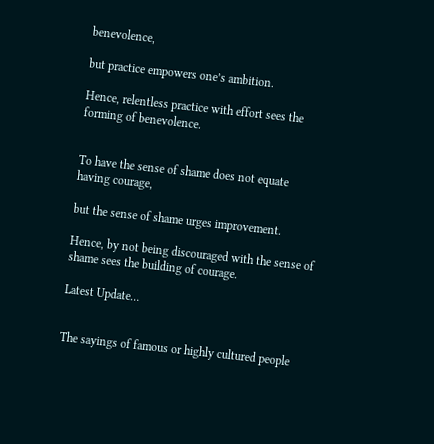benevolence,

but practice empowers one’s ambition.

Hence, relentless practice with effort sees the forming of benevolence.


To have the sense of shame does not equate having courage,

but the sense of shame urges improvement.

Hence, by not being discouraged with the sense of shame sees the building of courage.

Latest Update…


The sayings of famous or highly cultured people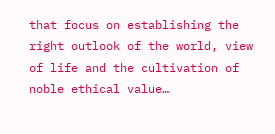that focus on establishing the right outlook of the world, view of life and the cultivation of noble ethical value…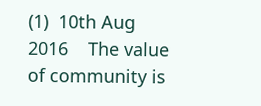(1)  10th Aug 2016    The value of community is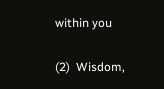within you

(2)  Wisdom,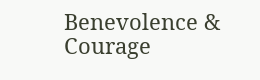Benevolence & Courage